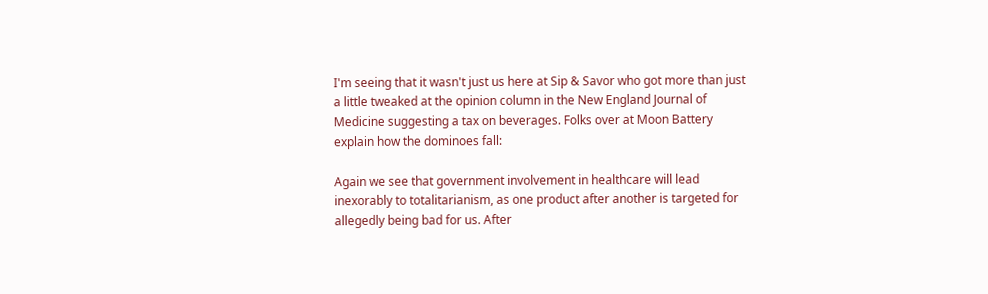I'm seeing that it wasn't just us here at Sip & Savor who got more than just a little tweaked at the opinion column in the New England Journal of Medicine suggesting a tax on beverages. Folks over at Moon Battery explain how the dominoes fall:

Again we see that government involvement in healthcare will lead inexorably to totalitarianism, as one product after another is targeted for allegedly being bad for us. After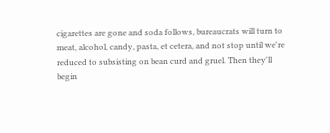cigarettes are gone and soda follows, bureaucrats will turn to meat, alcohol, candy, pasta, et cetera, and not stop until we're reduced to subsisting on bean curd and gruel. Then they'll begin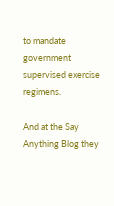to mandate government supervised exercise regimens.

And at the Say Anything Blog they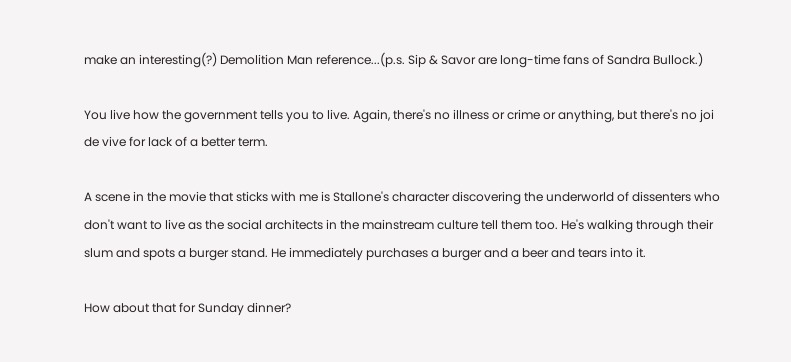make an interesting(?) Demolition Man reference...(p.s. Sip & Savor are long-time fans of Sandra Bullock.)

You live how the government tells you to live. Again, there's no illness or crime or anything, but there's no joi de vive for lack of a better term.

A scene in the movie that sticks with me is Stallone's character discovering the underworld of dissenters who don't want to live as the social architects in the mainstream culture tell them too. He's walking through their slum and spots a burger stand. He immediately purchases a burger and a beer and tears into it.

How about that for Sunday dinner?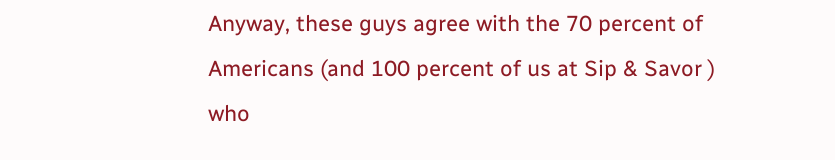Anyway, these guys agree with the 70 percent of Americans (and 100 percent of us at Sip & Savor ) who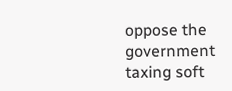oppose the government taxing soft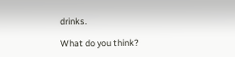drinks.

What do you think?